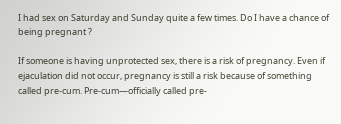I had sex on Saturday and Sunday quite a few times. Do I have a chance of being pregnant ?

If someone is having unprotected sex, there is a risk of pregnancy. Even if ejaculation did not occur, pregnancy is still a risk because of something called pre-cum. Pre-cum—officially called pre-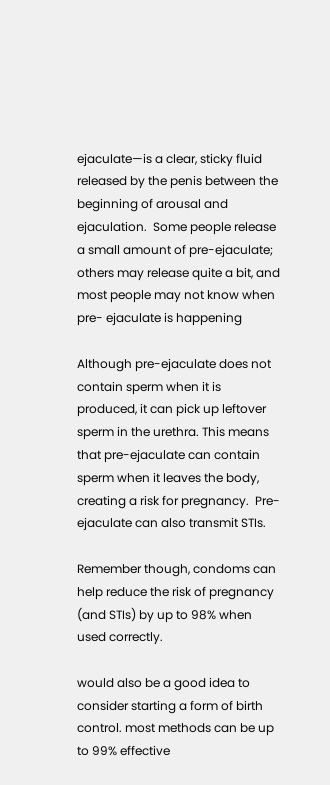ejaculate—is a clear, sticky fluid released by the penis between the beginning of arousal and ejaculation.  Some people release a small amount of pre-ejaculate; others may release quite a bit, and most people may not know when pre- ejaculate is happening

Although pre-ejaculate does not contain sperm when it is produced, it can pick up leftover sperm in the urethra. This means that pre-ejaculate can contain sperm when it leaves the body, creating a risk for pregnancy.  Pre-ejaculate can also transmit STIs.

Remember though, condoms can help reduce the risk of pregnancy (and STIs) by up to 98% when used correctly.

would also be a good idea to consider starting a form of birth control. most methods can be up to 99% effective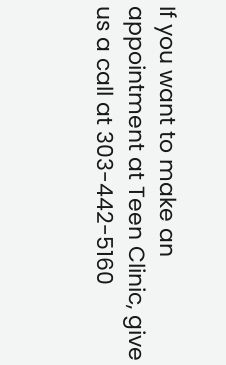If you want to make an appointment at Teen Clinic, give us a call at 303-442-5160